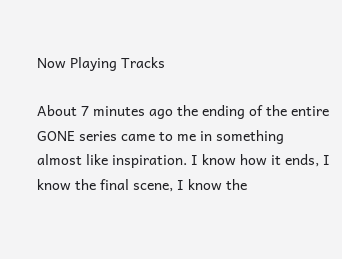Now Playing Tracks

About 7 minutes ago the ending of the entire GONE series came to me in something almost like inspiration. I know how it ends, I know the final scene, I know the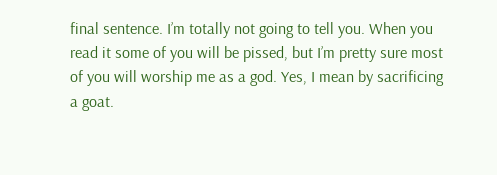final sentence. I’m totally not going to tell you. When you read it some of you will be pissed, but I’m pretty sure most of you will worship me as a god. Yes, I mean by sacrificing a goat.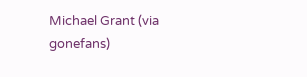Michael Grant (via gonefans)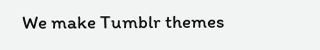We make Tumblr themes